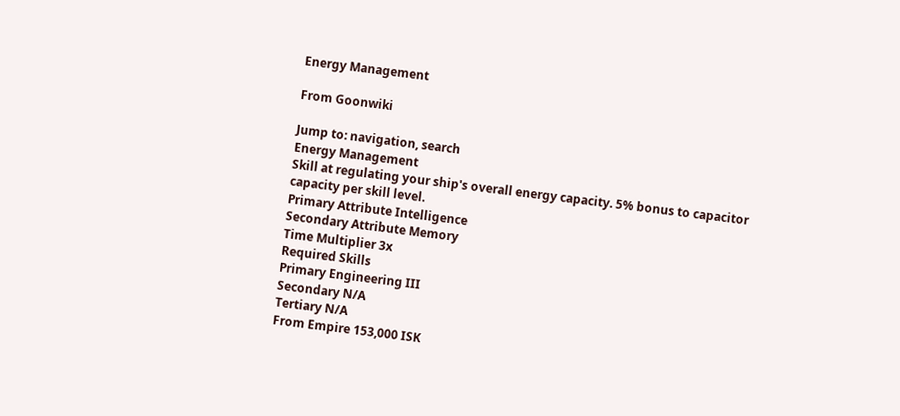Energy Management

From Goonwiki

Jump to: navigation, search
Energy Management
Skill at regulating your ship's overall energy capacity. 5% bonus to capacitor capacity per skill level.
Primary Attribute Intelligence
Secondary Attribute Memory
Time Multiplier 3x
Required Skills
Primary Engineering III
Secondary N/A
Tertiary N/A
From Empire 153,000 ISK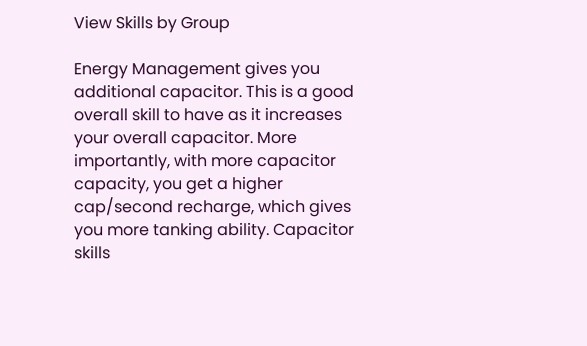View Skills by Group

Energy Management gives you additional capacitor. This is a good overall skill to have as it increases your overall capacitor. More importantly, with more capacitor capacity, you get a higher cap/second recharge, which gives you more tanking ability. Capacitor skills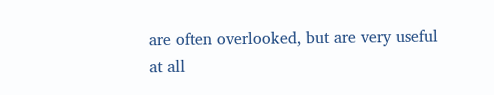are often overlooked, but are very useful at all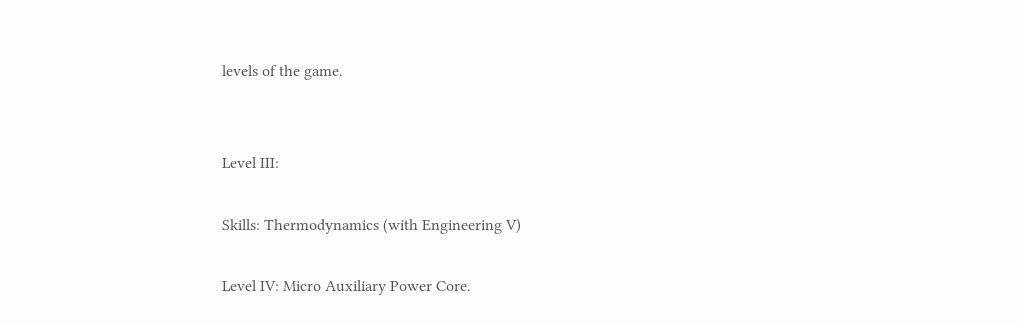levels of the game.


Level III:

Skills: Thermodynamics (with Engineering V)

Level IV: Micro Auxiliary Power Core.